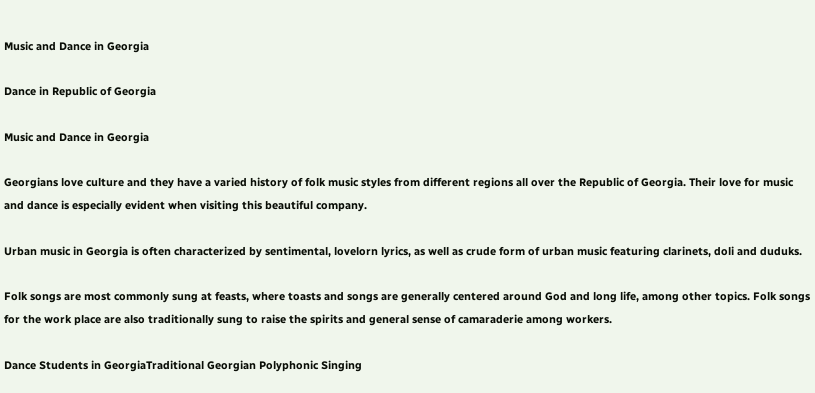Music and Dance in Georgia

Dance in Republic of Georgia

Music and Dance in Georgia

Georgians love culture and they have a varied history of folk music styles from different regions all over the Republic of Georgia. Their love for music and dance is especially evident when visiting this beautiful company.

Urban music in Georgia is often characterized by sentimental, lovelorn lyrics, as well as crude form of urban music featuring clarinets, doli and duduks.

Folk songs are most commonly sung at feasts, where toasts and songs are generally centered around God and long life, among other topics. Folk songs for the work place are also traditionally sung to raise the spirits and general sense of camaraderie among workers.

Dance Students in GeorgiaTraditional Georgian Polyphonic Singing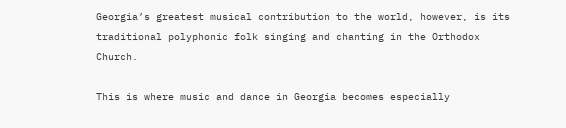Georgia’s greatest musical contribution to the world, however, is its traditional polyphonic folk singing and chanting in the Orthodox Church.

This is where music and dance in Georgia becomes especially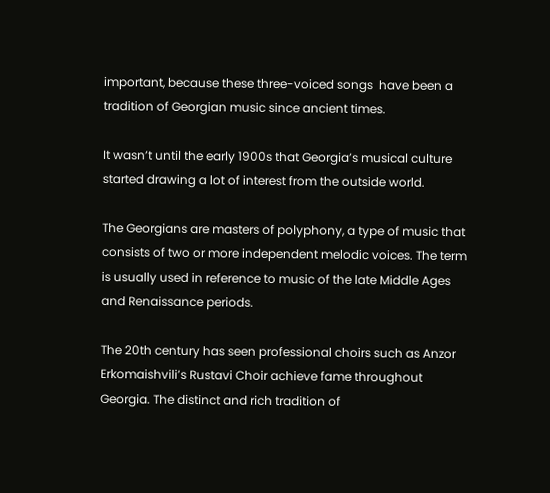important, because these three-voiced songs  have been a tradition of Georgian music since ancient times.

It wasn’t until the early 1900s that Georgia’s musical culture started drawing a lot of interest from the outside world.

The Georgians are masters of polyphony, a type of music that consists of two or more independent melodic voices. The term is usually used in reference to music of the late Middle Ages and Renaissance periods.

The 20th century has seen professional choirs such as Anzor Erkomaishvili’s Rustavi Choir achieve fame throughout Georgia. The distinct and rich tradition of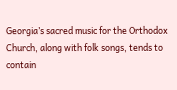Georgia’s sacred music for the Orthodox Church, along with folk songs, tends to contain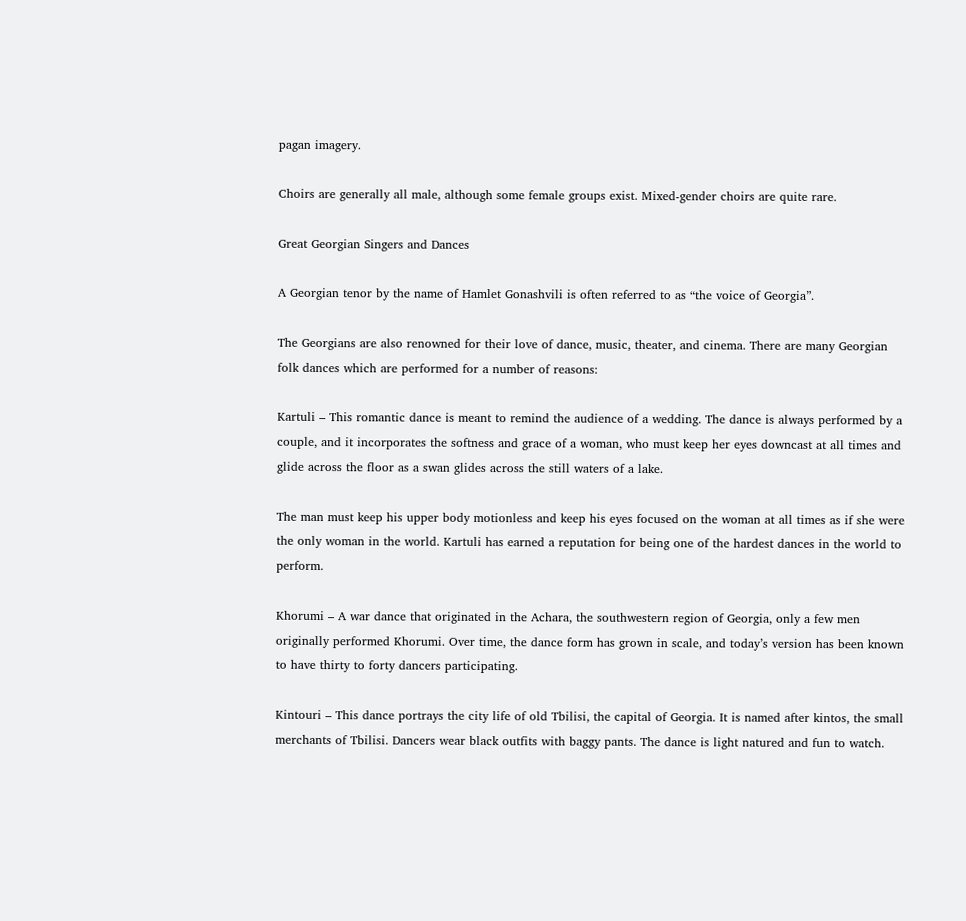pagan imagery.

Choirs are generally all male, although some female groups exist. Mixed-gender choirs are quite rare.

Great Georgian Singers and Dances

A Georgian tenor by the name of Hamlet Gonashvili is often referred to as “the voice of Georgia”.

The Georgians are also renowned for their love of dance, music, theater, and cinema. There are many Georgian folk dances which are performed for a number of reasons:

Kartuli – This romantic dance is meant to remind the audience of a wedding. The dance is always performed by a couple, and it incorporates the softness and grace of a woman, who must keep her eyes downcast at all times and glide across the floor as a swan glides across the still waters of a lake.

The man must keep his upper body motionless and keep his eyes focused on the woman at all times as if she were the only woman in the world. Kartuli has earned a reputation for being one of the hardest dances in the world to perform.

Khorumi – A war dance that originated in the Achara, the southwestern region of Georgia, only a few men originally performed Khorumi. Over time, the dance form has grown in scale, and today’s version has been known to have thirty to forty dancers participating.

Kintouri – This dance portrays the city life of old Tbilisi, the capital of Georgia. It is named after kintos, the small merchants of Tbilisi. Dancers wear black outfits with baggy pants. The dance is light natured and fun to watch.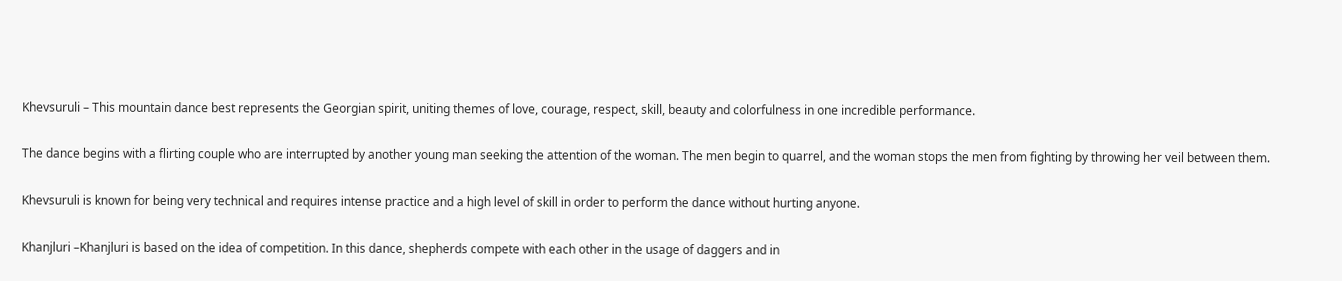Khevsuruli – This mountain dance best represents the Georgian spirit, uniting themes of love, courage, respect, skill, beauty and colorfulness in one incredible performance.

The dance begins with a flirting couple who are interrupted by another young man seeking the attention of the woman. The men begin to quarrel, and the woman stops the men from fighting by throwing her veil between them.

Khevsuruli is known for being very technical and requires intense practice and a high level of skill in order to perform the dance without hurting anyone.

Khanjluri –Khanjluri is based on the idea of competition. In this dance, shepherds compete with each other in the usage of daggers and in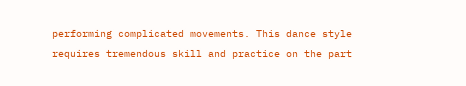performing complicated movements. This dance style requires tremendous skill and practice on the part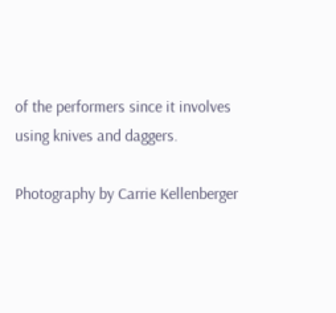of the performers since it involves using knives and daggers.

Photography by Carrie Kellenberger